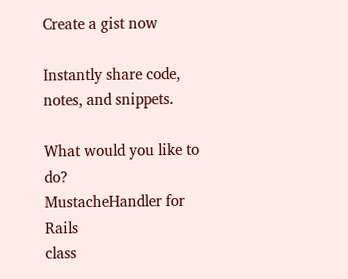Create a gist now

Instantly share code, notes, and snippets.

What would you like to do?
MustacheHandler for Rails
class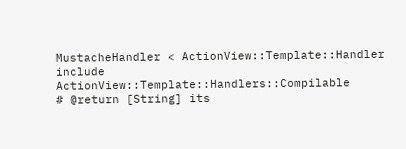MustacheHandler < ActionView::Template::Handler
include ActionView::Template::Handlers::Compilable
# @return [String] its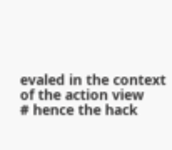evaled in the context of the action view
# hence the hack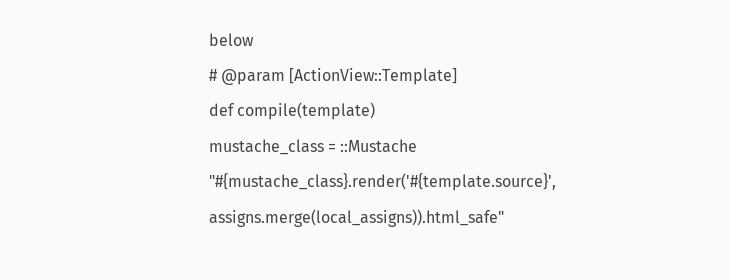below
# @param [ActionView::Template]
def compile(template)
mustache_class = ::Mustache
"#{mustache_class}.render('#{template.source}', assigns.merge(local_assigns)).html_safe"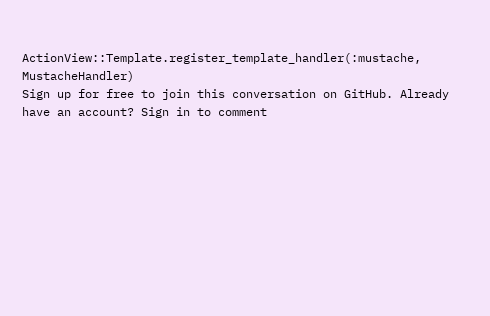ActionView::Template.register_template_handler(:mustache, MustacheHandler)
Sign up for free to join this conversation on GitHub. Already have an account? Sign in to comment